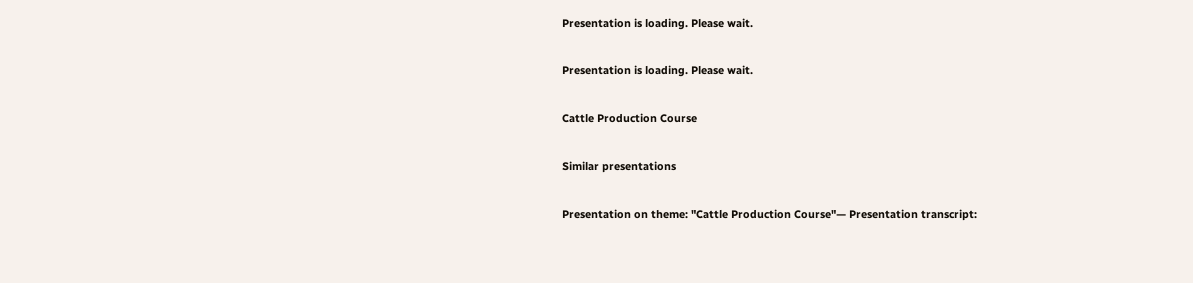Presentation is loading. Please wait.

Presentation is loading. Please wait.

Cattle Production Course

Similar presentations

Presentation on theme: "Cattle Production Course"— Presentation transcript: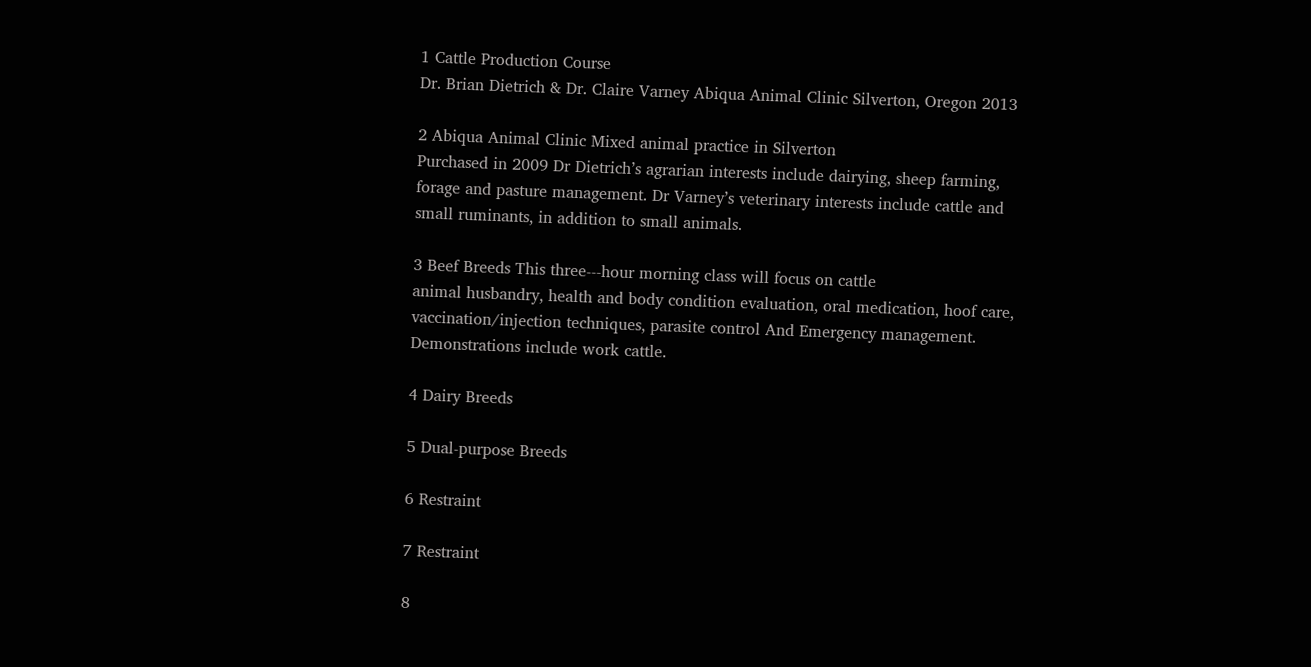1 Cattle Production Course
Dr. Brian Dietrich & Dr. Claire Varney Abiqua Animal Clinic Silverton, Oregon 2013

2 Abiqua Animal Clinic Mixed animal practice in Silverton
Purchased in 2009 Dr Dietrich’s agrarian interests include dairying, sheep farming, forage and pasture management. Dr Varney’s veterinary interests include cattle and small ruminants, in addition to small animals.

3 Beef Breeds This three--‐hour morning class will focus on cattle
animal husbandry, health and body condition evaluation, oral medication, hoof care, vaccination/injection techniques, parasite control And Emergency management. Demonstrations include work cattle.

4 Dairy Breeds

5 Dual-purpose Breeds

6 Restraint

7 Restraint

8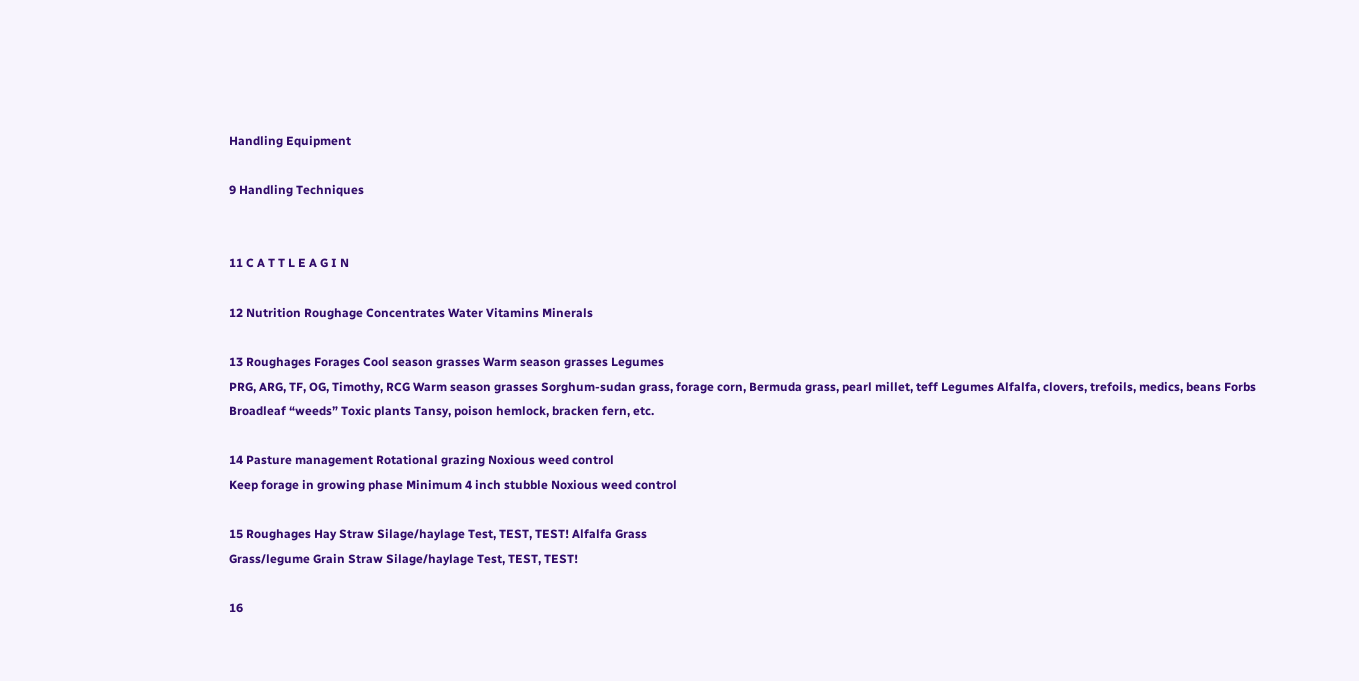Handling Equipment

9 Handling Techniques


11 C A T T L E A G I N

12 Nutrition Roughage Concentrates Water Vitamins Minerals

13 Roughages Forages Cool season grasses Warm season grasses Legumes
PRG, ARG, TF, OG, Timothy, RCG Warm season grasses Sorghum-sudan grass, forage corn, Bermuda grass, pearl millet, teff Legumes Alfalfa, clovers, trefoils, medics, beans Forbs Broadleaf “weeds” Toxic plants Tansy, poison hemlock, bracken fern, etc.

14 Pasture management Rotational grazing Noxious weed control
Keep forage in growing phase Minimum 4 inch stubble Noxious weed control

15 Roughages Hay Straw Silage/haylage Test, TEST, TEST! Alfalfa Grass
Grass/legume Grain Straw Silage/haylage Test, TEST, TEST!

16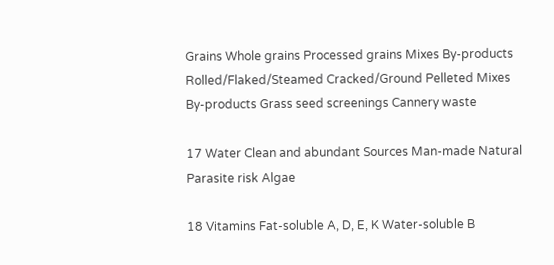Grains Whole grains Processed grains Mixes By-products
Rolled/Flaked/Steamed Cracked/Ground Pelleted Mixes By-products Grass seed screenings Cannery waste

17 Water Clean and abundant Sources Man-made Natural Parasite risk Algae

18 Vitamins Fat-soluble A, D, E, K Water-soluble B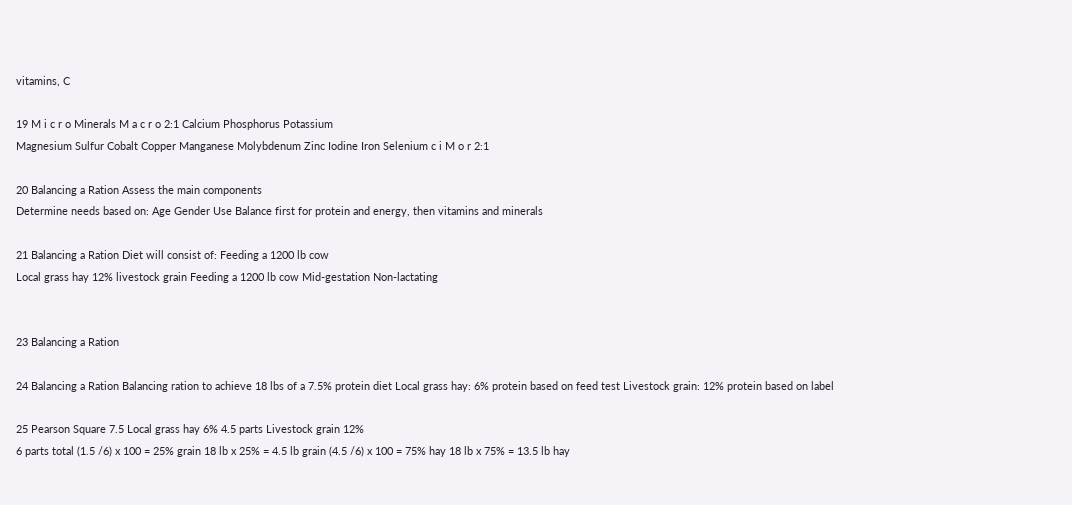vitamins, C

19 M i c r o Minerals M a c r o 2:1 Calcium Phosphorus Potassium
Magnesium Sulfur Cobalt Copper Manganese Molybdenum Zinc Iodine Iron Selenium c i M o r 2:1

20 Balancing a Ration Assess the main components
Determine needs based on: Age Gender Use Balance first for protein and energy, then vitamins and minerals

21 Balancing a Ration Diet will consist of: Feeding a 1200 lb cow
Local grass hay 12% livestock grain Feeding a 1200 lb cow Mid-gestation Non-lactating


23 Balancing a Ration

24 Balancing a Ration Balancing ration to achieve 18 lbs of a 7.5% protein diet Local grass hay: 6% protein based on feed test Livestock grain: 12% protein based on label

25 Pearson Square 7.5 Local grass hay 6% 4.5 parts Livestock grain 12%
6 parts total (1.5 /6) x 100 = 25% grain 18 lb x 25% = 4.5 lb grain (4.5 /6) x 100 = 75% hay 18 lb x 75% = 13.5 lb hay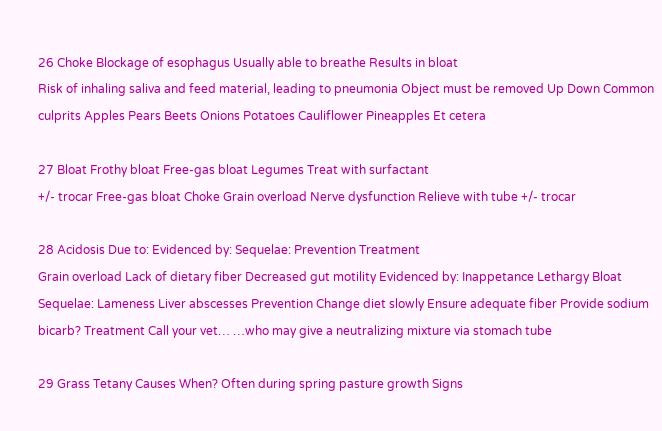26 Choke Blockage of esophagus Usually able to breathe Results in bloat
Risk of inhaling saliva and feed material, leading to pneumonia Object must be removed Up Down Common culprits Apples Pears Beets Onions Potatoes Cauliflower Pineapples Et cetera

27 Bloat Frothy bloat Free-gas bloat Legumes Treat with surfactant
+/- trocar Free-gas bloat Choke Grain overload Nerve dysfunction Relieve with tube +/- trocar

28 Acidosis Due to: Evidenced by: Sequelae: Prevention Treatment
Grain overload Lack of dietary fiber Decreased gut motility Evidenced by: Inappetance Lethargy Bloat Sequelae: Lameness Liver abscesses Prevention Change diet slowly Ensure adequate fiber Provide sodium bicarb? Treatment Call your vet… …who may give a neutralizing mixture via stomach tube

29 Grass Tetany Causes When? Often during spring pasture growth Signs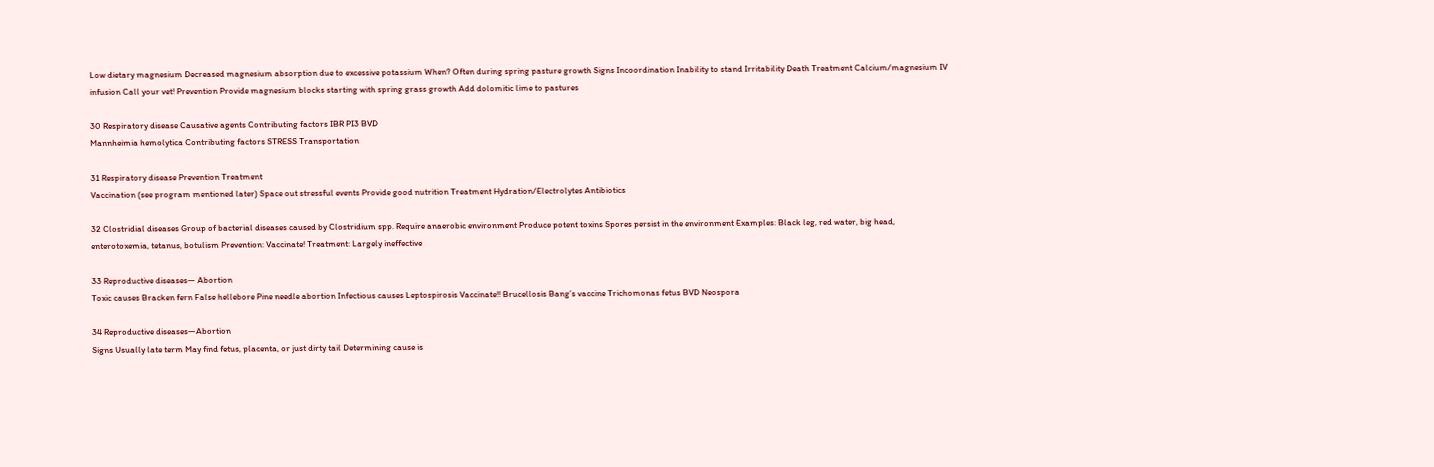Low dietary magnesium Decreased magnesium absorption due to excessive potassium When? Often during spring pasture growth Signs Incoordination Inability to stand Irritability Death Treatment Calcium/magnesium IV infusion Call your vet! Prevention Provide magnesium blocks starting with spring grass growth Add dolomitic lime to pastures

30 Respiratory disease Causative agents Contributing factors IBR PI3 BVD
Mannheimia hemolytica Contributing factors STRESS Transportation

31 Respiratory disease Prevention Treatment
Vaccination (see program mentioned later) Space out stressful events Provide good nutrition Treatment Hydration/Electrolytes Antibiotics

32 Clostridial diseases Group of bacterial diseases caused by Clostridium spp. Require anaerobic environment Produce potent toxins Spores persist in the environment Examples: Black leg, red water, big head, enterotoxemia, tetanus, botulism Prevention: Vaccinate! Treatment: Largely ineffective

33 Reproductive diseases— Abortion
Toxic causes Bracken fern False hellebore Pine needle abortion Infectious causes Leptospirosis Vaccinate!! Brucellosis Bang’s vaccine Trichomonas fetus BVD Neospora

34 Reproductive diseases—Abortion
Signs Usually late term May find fetus, placenta, or just dirty tail Determining cause is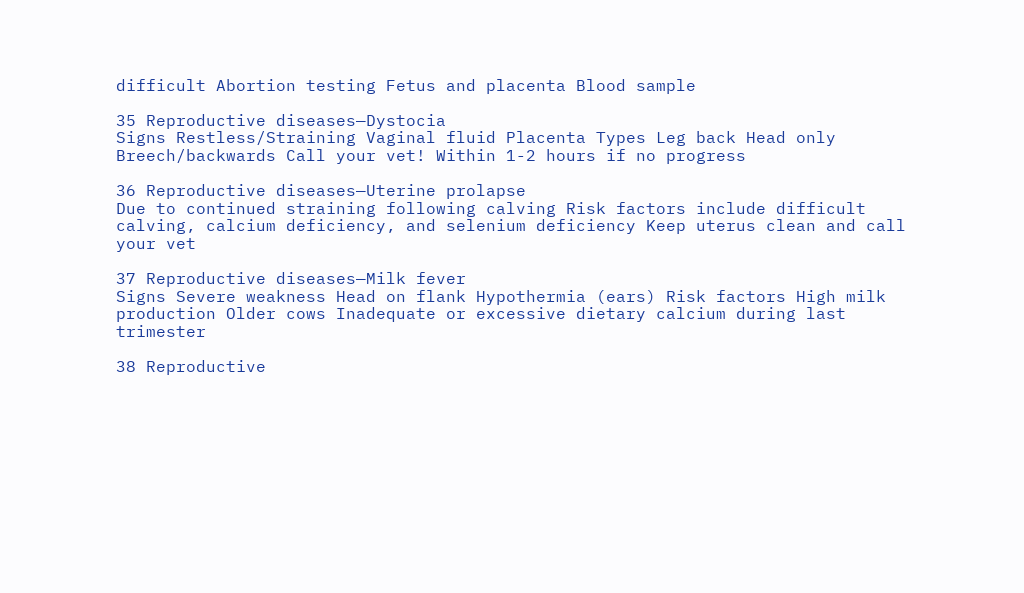difficult Abortion testing Fetus and placenta Blood sample

35 Reproductive diseases—Dystocia
Signs Restless/Straining Vaginal fluid Placenta Types Leg back Head only Breech/backwards Call your vet! Within 1-2 hours if no progress

36 Reproductive diseases—Uterine prolapse
Due to continued straining following calving Risk factors include difficult calving, calcium deficiency, and selenium deficiency Keep uterus clean and call your vet

37 Reproductive diseases—Milk fever
Signs Severe weakness Head on flank Hypothermia (ears) Risk factors High milk production Older cows Inadequate or excessive dietary calcium during last trimester

38 Reproductive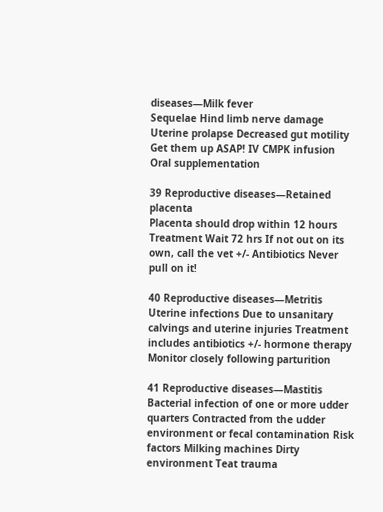diseases—Milk fever
Sequelae Hind limb nerve damage Uterine prolapse Decreased gut motility Get them up ASAP! IV CMPK infusion Oral supplementation

39 Reproductive diseases—Retained placenta
Placenta should drop within 12 hours Treatment Wait 72 hrs If not out on its own, call the vet +/- Antibiotics Never pull on it!

40 Reproductive diseases—Metritis
Uterine infections Due to unsanitary calvings and uterine injuries Treatment includes antibiotics +/- hormone therapy Monitor closely following parturition

41 Reproductive diseases—Mastitis
Bacterial infection of one or more udder quarters Contracted from the udder environment or fecal contamination Risk factors Milking machines Dirty environment Teat trauma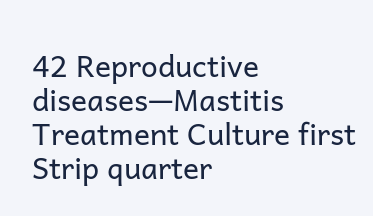42 Reproductive diseases—Mastitis
Treatment Culture first Strip quarter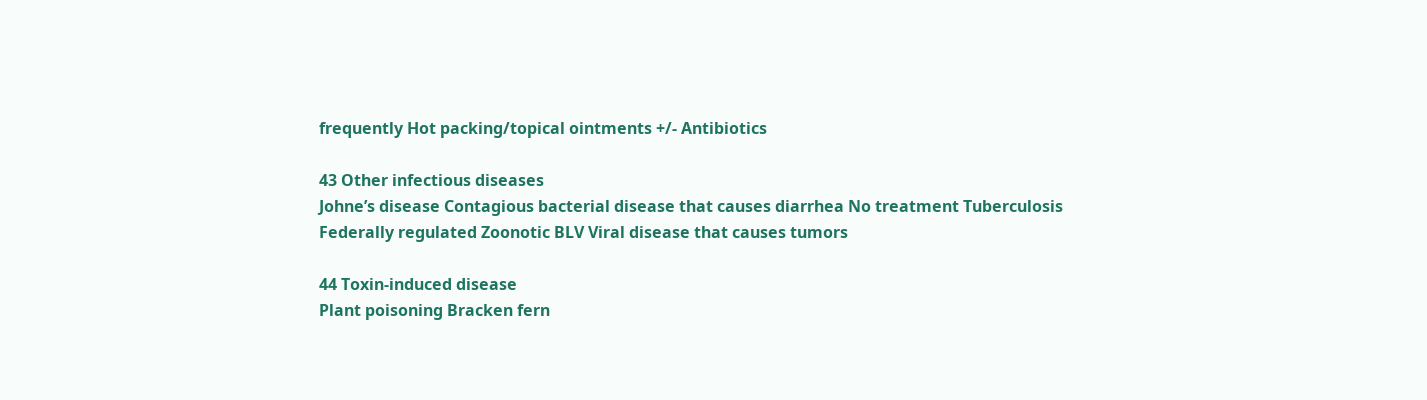frequently Hot packing/topical ointments +/- Antibiotics

43 Other infectious diseases
Johne’s disease Contagious bacterial disease that causes diarrhea No treatment Tuberculosis Federally regulated Zoonotic BLV Viral disease that causes tumors

44 Toxin-induced disease
Plant poisoning Bracken fern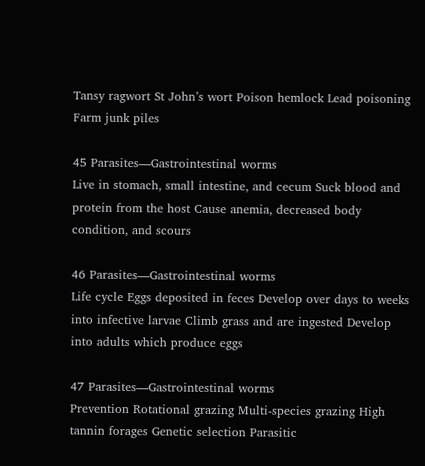Tansy ragwort St John’s wort Poison hemlock Lead poisoning Farm junk piles

45 Parasites—Gastrointestinal worms
Live in stomach, small intestine, and cecum Suck blood and protein from the host Cause anemia, decreased body condition, and scours

46 Parasites—Gastrointestinal worms
Life cycle Eggs deposited in feces Develop over days to weeks into infective larvae Climb grass and are ingested Develop into adults which produce eggs

47 Parasites—Gastrointestinal worms
Prevention Rotational grazing Multi-species grazing High tannin forages Genetic selection Parasitic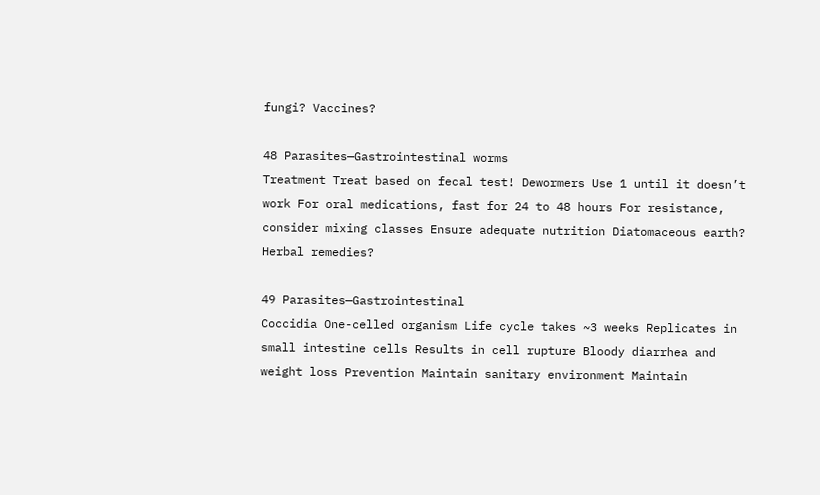fungi? Vaccines?

48 Parasites—Gastrointestinal worms
Treatment Treat based on fecal test! Dewormers Use 1 until it doesn’t work For oral medications, fast for 24 to 48 hours For resistance, consider mixing classes Ensure adequate nutrition Diatomaceous earth? Herbal remedies?

49 Parasites—Gastrointestinal
Coccidia One-celled organism Life cycle takes ~3 weeks Replicates in small intestine cells Results in cell rupture Bloody diarrhea and weight loss Prevention Maintain sanitary environment Maintain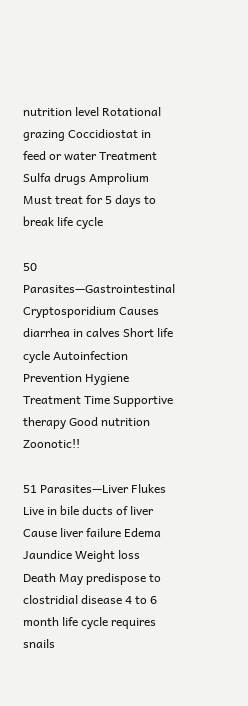nutrition level Rotational grazing Coccidiostat in feed or water Treatment Sulfa drugs Amprolium Must treat for 5 days to break life cycle

50 Parasites—Gastrointestinal
Cryptosporidium Causes diarrhea in calves Short life cycle Autoinfection Prevention Hygiene Treatment Time Supportive therapy Good nutrition Zoonotic!!

51 Parasites—Liver Flukes
Live in bile ducts of liver Cause liver failure Edema Jaundice Weight loss Death May predispose to clostridial disease 4 to 6 month life cycle requires snails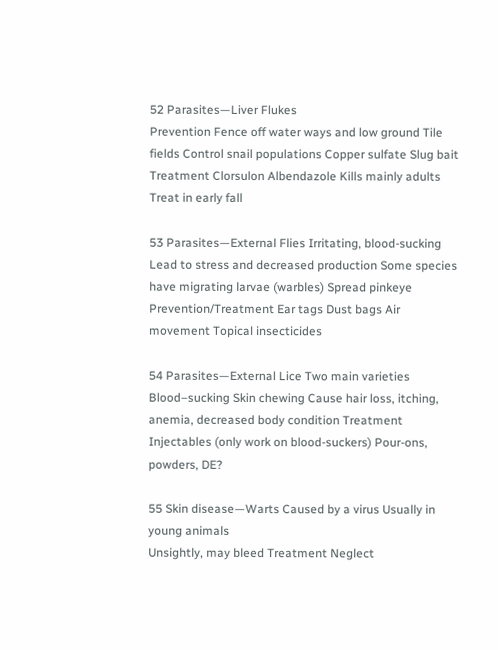52 Parasites—Liver Flukes
Prevention Fence off water ways and low ground Tile fields Control snail populations Copper sulfate Slug bait Treatment Clorsulon Albendazole Kills mainly adults Treat in early fall

53 Parasites—External Flies Irritating, blood-sucking
Lead to stress and decreased production Some species have migrating larvae (warbles) Spread pinkeye Prevention/Treatment Ear tags Dust bags Air movement Topical insecticides

54 Parasites—External Lice Two main varieties
Blood–sucking Skin chewing Cause hair loss, itching, anemia, decreased body condition Treatment Injectables (only work on blood-suckers) Pour-ons, powders, DE?

55 Skin disease—Warts Caused by a virus Usually in young animals
Unsightly, may bleed Treatment Neglect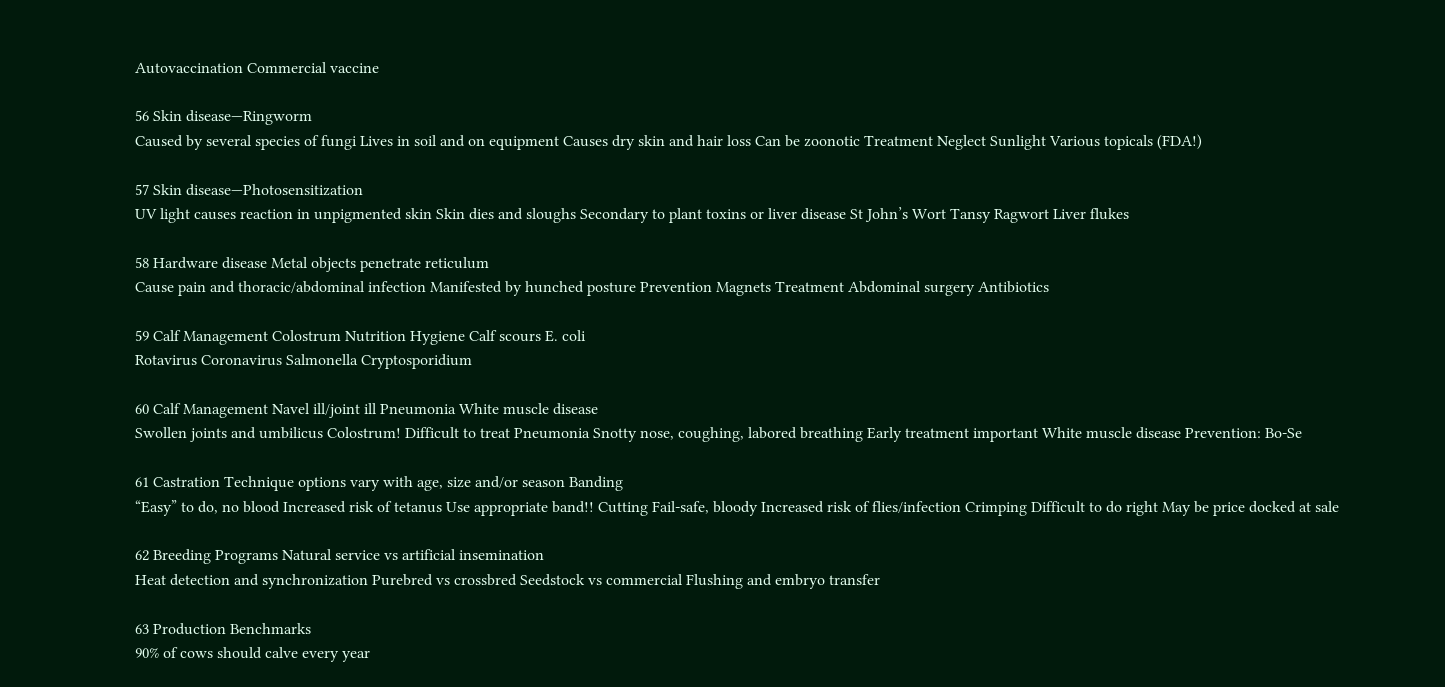Autovaccination Commercial vaccine

56 Skin disease—Ringworm
Caused by several species of fungi Lives in soil and on equipment Causes dry skin and hair loss Can be zoonotic Treatment Neglect Sunlight Various topicals (FDA!)

57 Skin disease—Photosensitization
UV light causes reaction in unpigmented skin Skin dies and sloughs Secondary to plant toxins or liver disease St John’s Wort Tansy Ragwort Liver flukes

58 Hardware disease Metal objects penetrate reticulum
Cause pain and thoracic/abdominal infection Manifested by hunched posture Prevention Magnets Treatment Abdominal surgery Antibiotics

59 Calf Management Colostrum Nutrition Hygiene Calf scours E. coli
Rotavirus Coronavirus Salmonella Cryptosporidium

60 Calf Management Navel ill/joint ill Pneumonia White muscle disease
Swollen joints and umbilicus Colostrum! Difficult to treat Pneumonia Snotty nose, coughing, labored breathing Early treatment important White muscle disease Prevention: Bo-Se

61 Castration Technique options vary with age, size and/or season Banding
“Easy” to do, no blood Increased risk of tetanus Use appropriate band!! Cutting Fail-safe, bloody Increased risk of flies/infection Crimping Difficult to do right May be price docked at sale

62 Breeding Programs Natural service vs artificial insemination
Heat detection and synchronization Purebred vs crossbred Seedstock vs commercial Flushing and embryo transfer

63 Production Benchmarks
90% of cows should calve every year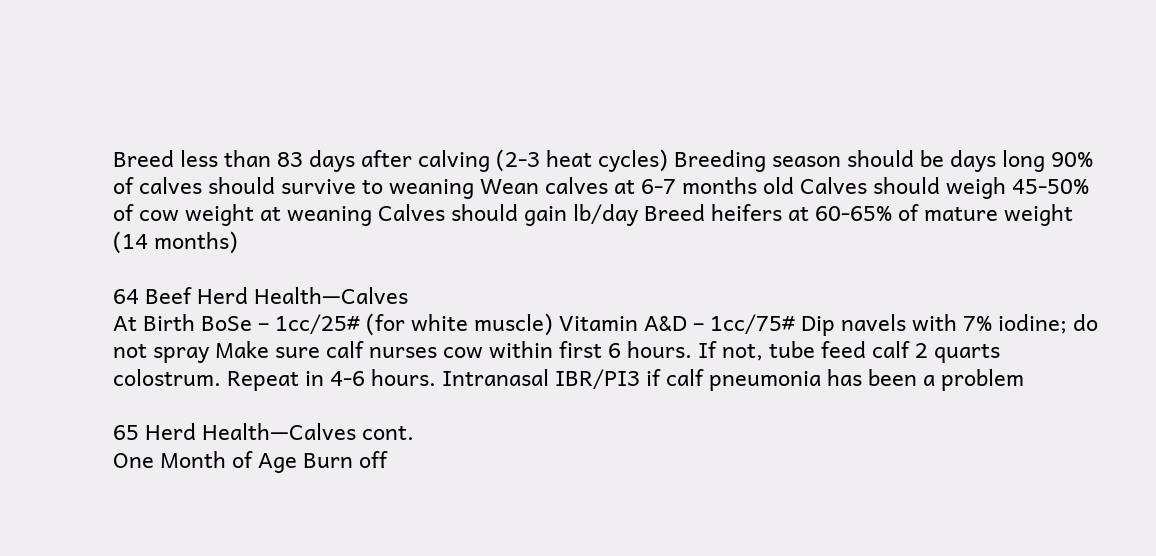Breed less than 83 days after calving (2-3 heat cycles) Breeding season should be days long 90% of calves should survive to weaning Wean calves at 6-7 months old Calves should weigh 45-50% of cow weight at weaning Calves should gain lb/day Breed heifers at 60-65% of mature weight (14 months)

64 Beef Herd Health—Calves
At Birth BoSe – 1cc/25# (for white muscle) Vitamin A&D – 1cc/75# Dip navels with 7% iodine; do not spray Make sure calf nurses cow within first 6 hours. If not, tube feed calf 2 quarts colostrum. Repeat in 4-6 hours. Intranasal IBR/PI3 if calf pneumonia has been a problem

65 Herd Health—Calves cont.
One Month of Age Burn off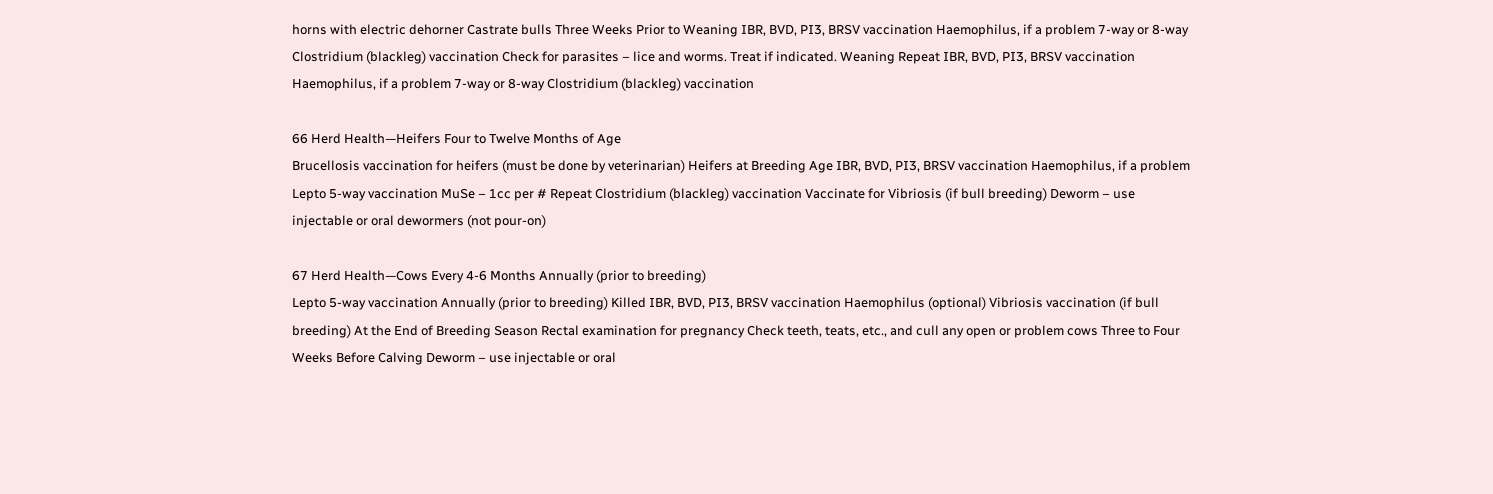horns with electric dehorner Castrate bulls Three Weeks Prior to Weaning IBR, BVD, PI3, BRSV vaccination Haemophilus, if a problem 7-way or 8-way Clostridium (blackleg) vaccination Check for parasites – lice and worms. Treat if indicated. Weaning Repeat IBR, BVD, PI3, BRSV vaccination Haemophilus, if a problem 7-way or 8-way Clostridium (blackleg) vaccination

66 Herd Health—Heifers Four to Twelve Months of Age
Brucellosis vaccination for heifers (must be done by veterinarian) Heifers at Breeding Age IBR, BVD, PI3, BRSV vaccination Haemophilus, if a problem Lepto 5-way vaccination MuSe – 1cc per # Repeat Clostridium (blackleg) vaccination Vaccinate for Vibriosis (if bull breeding) Deworm – use injectable or oral dewormers (not pour-on)

67 Herd Health—Cows Every 4-6 Months Annually (prior to breeding)
Lepto 5-way vaccination Annually (prior to breeding) Killed IBR, BVD, PI3, BRSV vaccination Haemophilus (optional) Vibriosis vaccination (if bull breeding) At the End of Breeding Season Rectal examination for pregnancy Check teeth, teats, etc., and cull any open or problem cows Three to Four Weeks Before Calving Deworm – use injectable or oral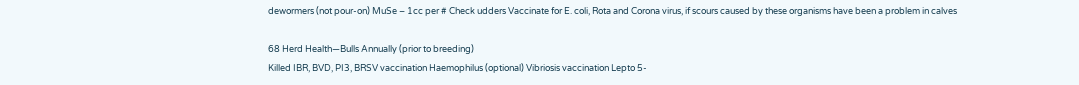dewormers (not pour-on) MuSe – 1cc per # Check udders Vaccinate for E. coli, Rota and Corona virus, if scours caused by these organisms have been a problem in calves

68 Herd Health—Bulls Annually (prior to breeding)
Killed IBR, BVD, PI3, BRSV vaccination Haemophilus (optional) Vibriosis vaccination Lepto 5-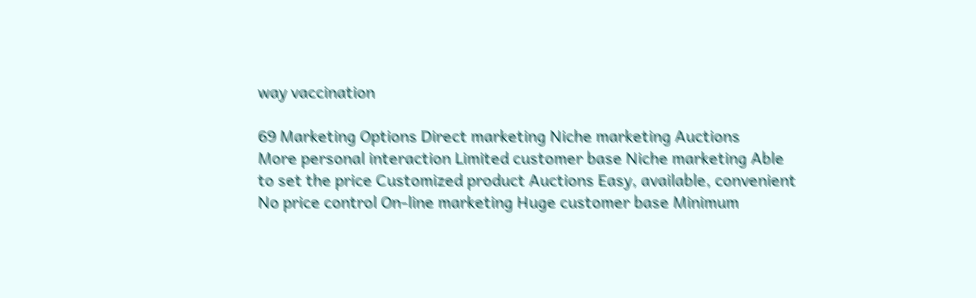way vaccination

69 Marketing Options Direct marketing Niche marketing Auctions
More personal interaction Limited customer base Niche marketing Able to set the price Customized product Auctions Easy, available, convenient No price control On-line marketing Huge customer base Minimum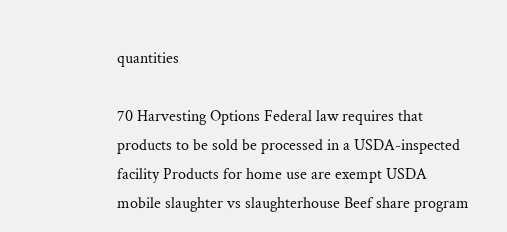quantities

70 Harvesting Options Federal law requires that products to be sold be processed in a USDA-inspected facility Products for home use are exempt USDA mobile slaughter vs slaughterhouse Beef share program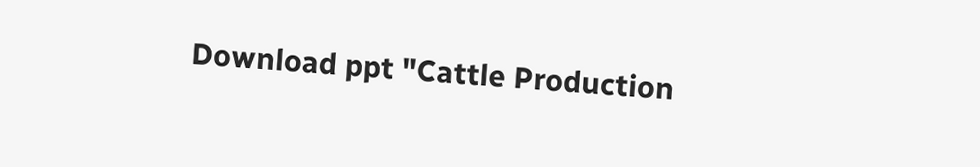Download ppt "Cattle Production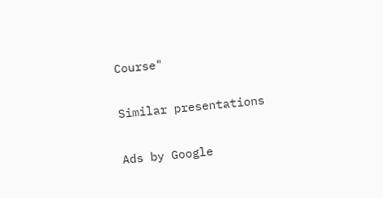Course"

Similar presentations

Ads by Google